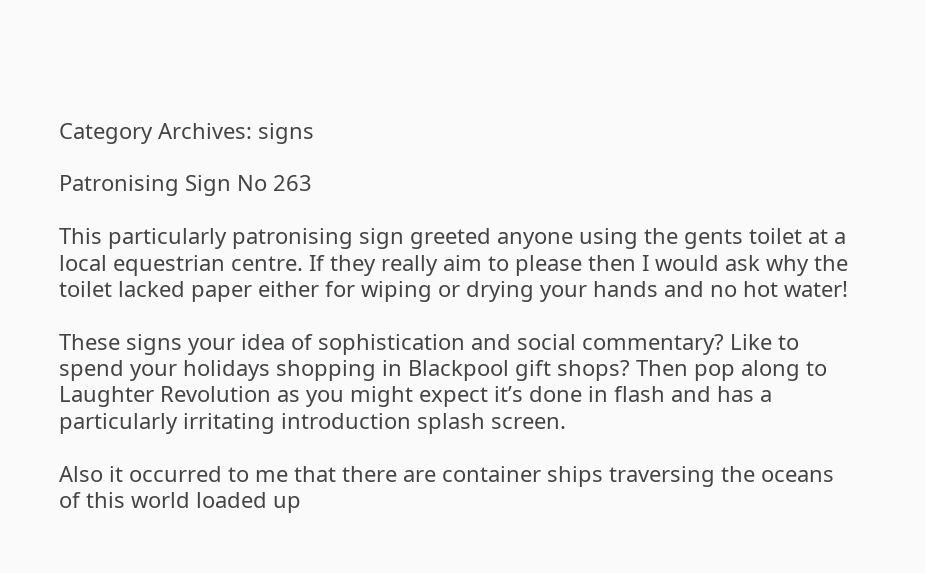Category Archives: signs

Patronising Sign No 263

This particularly patronising sign greeted anyone using the gents toilet at a local equestrian centre. If they really aim to please then I would ask why the toilet lacked paper either for wiping or drying your hands and no hot water!

These signs your idea of sophistication and social commentary? Like to spend your holidays shopping in Blackpool gift shops? Then pop along to Laughter Revolution as you might expect it’s done in flash and has a particularly irritating introduction splash screen.

Also it occurred to me that there are container ships traversing the oceans of this world loaded up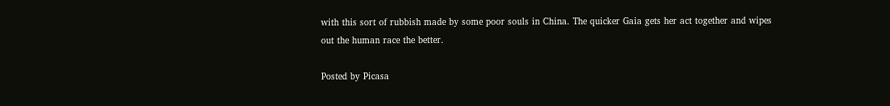with this sort of rubbish made by some poor souls in China. The quicker Gaia gets her act together and wipes out the human race the better.

Posted by Picasa